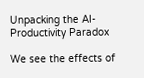Unpacking the AI-Productivity Paradox

We see the effects of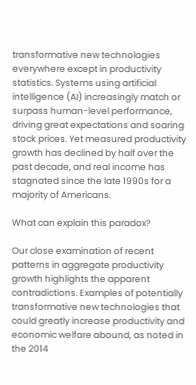transformative new technologies everywhere except in productivity statistics. Systems using artificial intelligence (AI) increasingly match or surpass human-level performance, driving great expectations and soaring stock prices. Yet measured productivity growth has declined by half over the past decade, and real income has stagnated since the late 1990s for a majority of Americans.

What can explain this paradox?

Our close examination of recent patterns in aggregate productivity growth highlights the apparent contradictions. Examples of potentially transformative new technologies that could greatly increase productivity and economic welfare abound, as noted in the 2014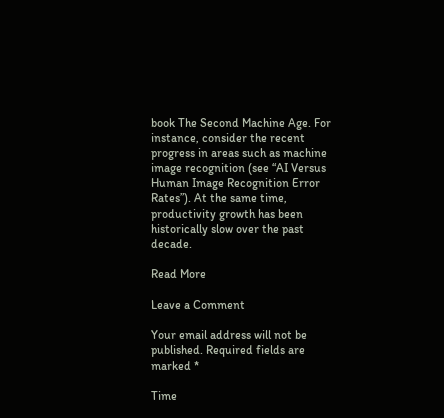book The Second Machine Age. For instance, consider the recent progress in areas such as machine image recognition (see “AI Versus Human Image Recognition Error Rates”). At the same time, productivity growth has been historically slow over the past decade.

Read More

Leave a Comment

Your email address will not be published. Required fields are marked *

Time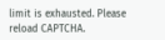limit is exhausted. Please reload CAPTCHA.